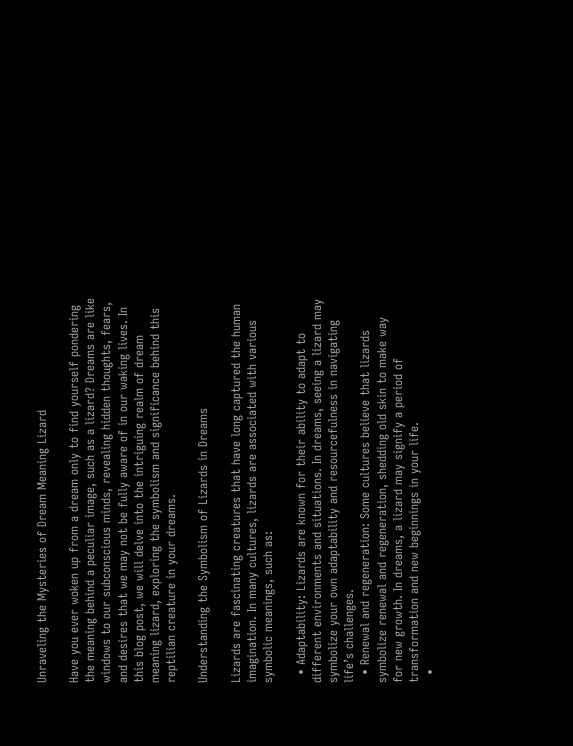Unraveling the Mysteries of Dream Meaning Lizard

Have you ever woken up from a dream only to find yourself pondering the meaning behind a peculiar image, such as a lizard? Dreams are like windows to our subconscious minds, revealing hidden thoughts, fears, and desires that we may not be fully aware of in our waking lives. In this blog post, we will delve into the intriguing realm of dream meaning lizard, exploring the symbolism and significance behind this reptilian creature in your dreams.

Understanding the Symbolism of Lizards in Dreams

Lizards are fascinating creatures that have long captured the human imagination. In many cultures, lizards are associated with various symbolic meanings, such as:

  • Adaptability: Lizards are known for their ability to adapt to different environments and situations. In dreams, seeing a lizard may symbolize your own adaptability and resourcefulness in navigating life’s challenges.
  • Renewal and regeneration: Some cultures believe that lizards symbolize renewal and regeneration, shedding old skin to make way for new growth. In dreams, a lizard may signify a period of transformation and new beginnings in your life.
  •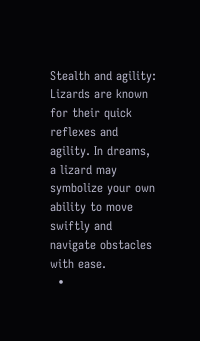Stealth and agility: Lizards are known for their quick reflexes and agility. In dreams, a lizard may symbolize your own ability to move swiftly and navigate obstacles with ease.
  •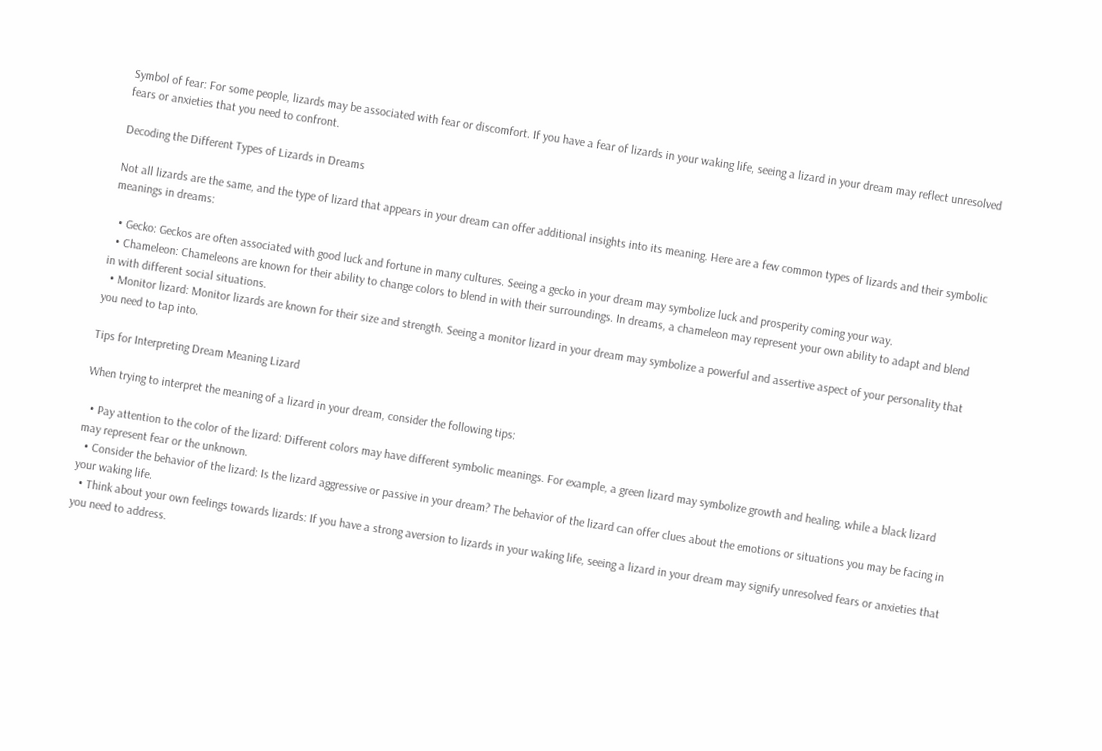Symbol of fear: For some people, lizards may be associated with fear or discomfort. If you have a fear of lizards in your waking life, seeing a lizard in your dream may reflect unresolved fears or anxieties that you need to confront.

Decoding the Different Types of Lizards in Dreams

Not all lizards are the same, and the type of lizard that appears in your dream can offer additional insights into its meaning. Here are a few common types of lizards and their symbolic meanings in dreams:

  • Gecko: Geckos are often associated with good luck and fortune in many cultures. Seeing a gecko in your dream may symbolize luck and prosperity coming your way.
  • Chameleon: Chameleons are known for their ability to change colors to blend in with their surroundings. In dreams, a chameleon may represent your own ability to adapt and blend in with different social situations.
  • Monitor lizard: Monitor lizards are known for their size and strength. Seeing a monitor lizard in your dream may symbolize a powerful and assertive aspect of your personality that you need to tap into.

Tips for Interpreting Dream Meaning Lizard

When trying to interpret the meaning of a lizard in your dream, consider the following tips:

  • Pay attention to the color of the lizard: Different colors may have different symbolic meanings. For example, a green lizard may symbolize growth and healing, while a black lizard may represent fear or the unknown.
  • Consider the behavior of the lizard: Is the lizard aggressive or passive in your dream? The behavior of the lizard can offer clues about the emotions or situations you may be facing in your waking life.
  • Think about your own feelings towards lizards: If you have a strong aversion to lizards in your waking life, seeing a lizard in your dream may signify unresolved fears or anxieties that you need to address.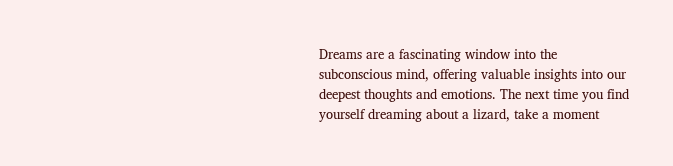Dreams are a fascinating window into the subconscious mind, offering valuable insights into our deepest thoughts and emotions. The next time you find yourself dreaming about a lizard, take a moment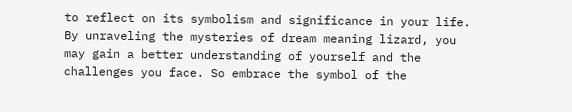to reflect on its symbolism and significance in your life. By unraveling the mysteries of dream meaning lizard, you may gain a better understanding of yourself and the challenges you face. So embrace the symbol of the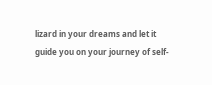lizard in your dreams and let it guide you on your journey of self-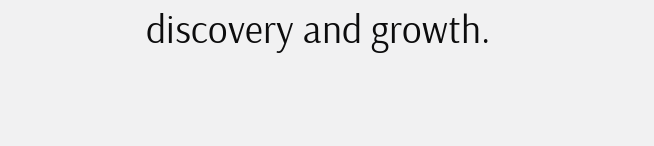discovery and growth.